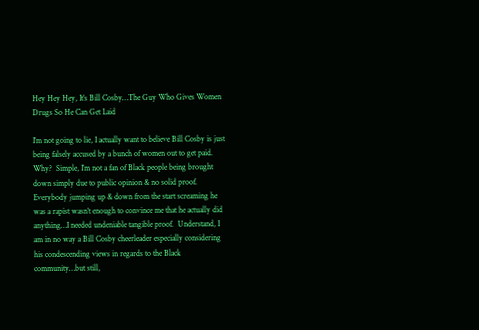Hey Hey Hey, It’s Bill Cosby…The Guy Who Gives Women Drugs So He Can Get Laid

I’m not going to lie, I actually want to believe Bill Cosby is just being falsely accused by a bunch of women out to get paid.  Why?  Simple, I’m not a fan of Black people being brought down simply due to public opinion & no solid proof.  Everybody jumping up & down from the start screaming he was a rapist wasn’t enough to convince me that he actually did anything…I needed undeniable tangible proof.  Understand, I am in no way a Bill Cosby cheerleader especially considering his condescending views in regards to the Black community…but still,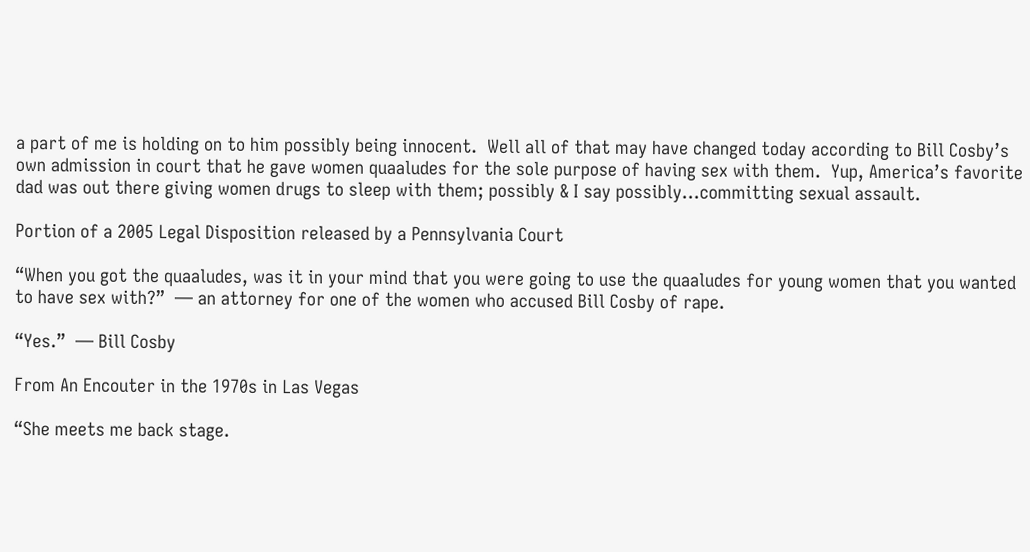a part of me is holding on to him possibly being innocent.  Well all of that may have changed today according to Bill Cosby’s own admission in court that he gave women quaaludes for the sole purpose of having sex with them.  Yup, America’s favorite dad was out there giving women drugs to sleep with them; possibly & I say possibly…committing sexual assault.

Portion of a 2005 Legal Disposition released by a Pennsylvania Court

“When you got the quaaludes, was it in your mind that you were going to use the quaaludes for young women that you wanted to have sex with?”  — an attorney for one of the women who accused Bill Cosby of rape.

“Yes.”  — Bill Cosby

From An Encouter in the 1970s in Las Vegas

“She meets me back stage.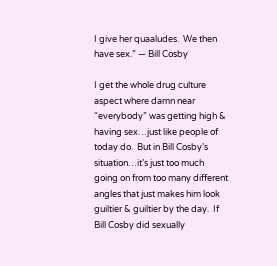I give her quaaludes.  We then have sex.” — Bill Cosby

I get the whole drug culture aspect where damn near “everybody” was getting high & having sex…just like people of today do.  But in Bill Cosby’s situation…it’s just too much going on from too many different angles that just makes him look guiltier & guiltier by the day.  If Bill Cosby did sexually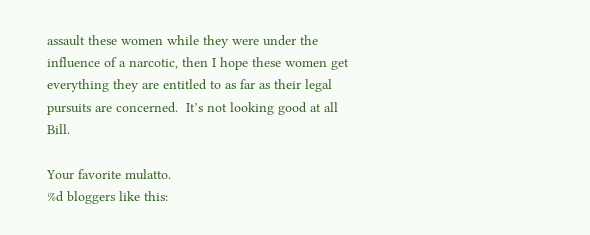assault these women while they were under the influence of a narcotic, then I hope these women get everything they are entitled to as far as their legal pursuits are concerned.  It’s not looking good at all Bill.

Your favorite mulatto.
%d bloggers like this: